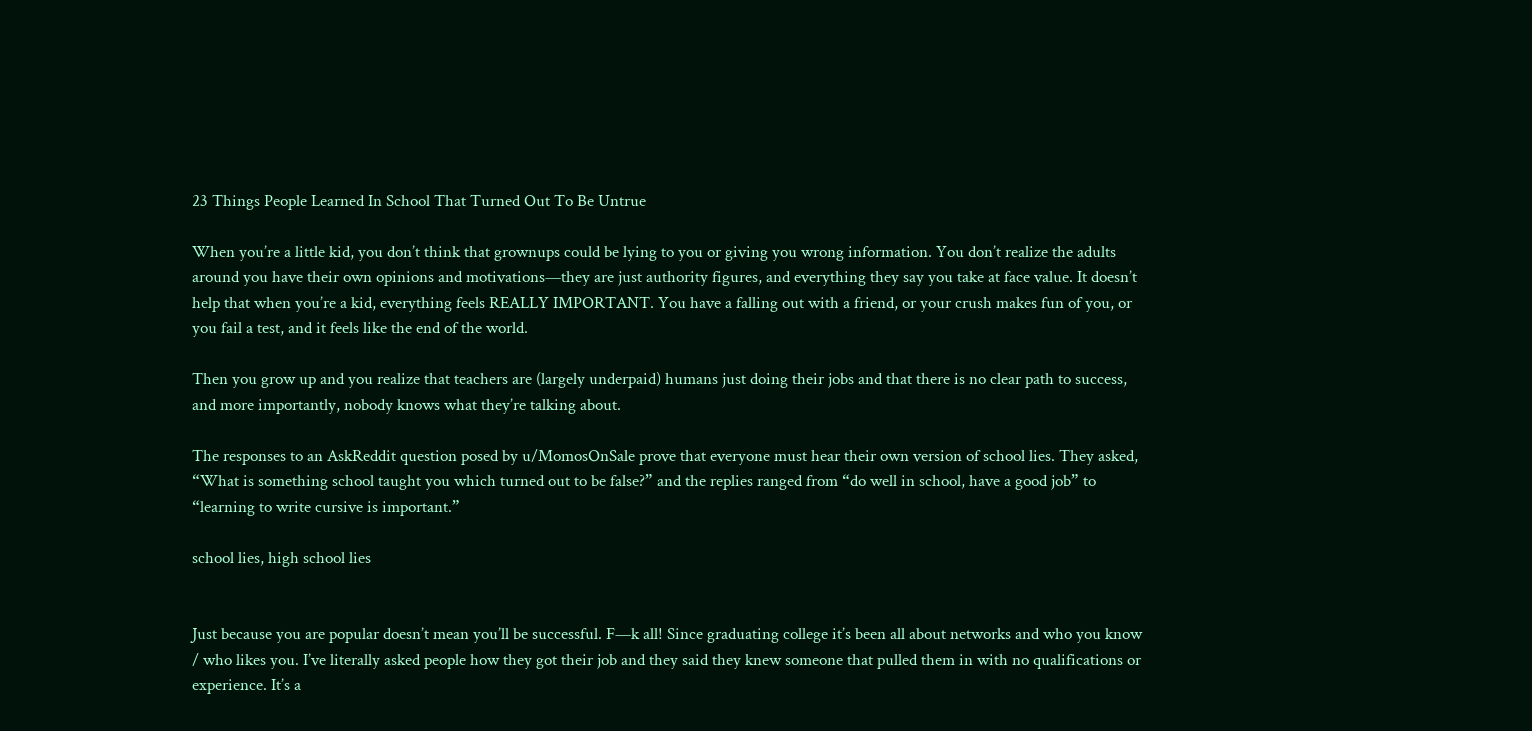23 Things People Learned In School That Turned Out To Be Untrue

When you’re a little kid, you don’t think that grownups could be lying to you or giving you wrong information. You don’t realize the adults around you have their own opinions and motivations—they are just authority figures, and everything they say you take at face value. It doesn’t help that when you’re a kid, everything feels REALLY IMPORTANT. You have a falling out with a friend, or your crush makes fun of you, or you fail a test, and it feels like the end of the world.

Then you grow up and you realize that teachers are (largely underpaid) humans just doing their jobs and that there is no clear path to success, and more importantly, nobody knows what they’re talking about.

The responses to an AskReddit question posed by u/MomosOnSale prove that everyone must hear their own version of school lies. They asked, “What is something school taught you which turned out to be false?” and the replies ranged from “do well in school, have a good job” to “learning to write cursive is important.”

school lies, high school lies


Just because you are popular doesn’t mean you’ll be successful. F—k all! Since graduating college it’s been all about networks and who you know / who likes you. I’ve literally asked people how they got their job and they said they knew someone that pulled them in with no qualifications or experience. It’s a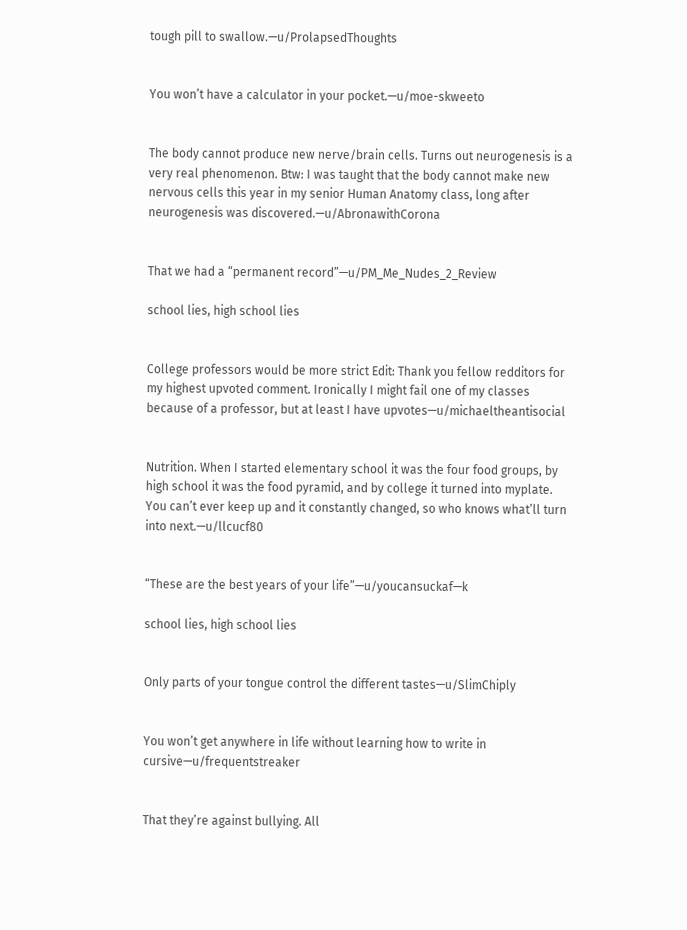tough pill to swallow.—u/ProlapsedThoughts


You won’t have a calculator in your pocket.—u/moe-skweeto


The body cannot produce new nerve/brain cells. Turns out neurogenesis is a very real phenomenon. Btw: I was taught that the body cannot make new nervous cells this year in my senior Human Anatomy class, long after neurogenesis was discovered.—u/AbronawithCorona


That we had a “permanent record”—u/PM_Me_Nudes_2_Review

school lies, high school lies


College professors would be more strict Edit: Thank you fellow redditors for my highest upvoted comment. Ironically I might fail one of my classes because of a professor, but at least I have upvotes—u/michaeltheantisocial


Nutrition. When I started elementary school it was the four food groups, by high school it was the food pyramid, and by college it turned into myplate. You can’t ever keep up and it constantly changed, so who knows what’ll turn into next.—u/llcucf80


“These are the best years of your life”—u/youcansuckaf—k

school lies, high school lies


Only parts of your tongue control the different tastes—u/SlimChiply


You won’t get anywhere in life without learning how to write in cursive—u/frequentstreaker


That they’re against bullying. All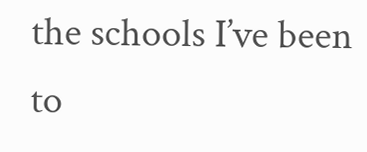the schools I’ve been to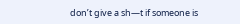don’t give a sh—t if someone is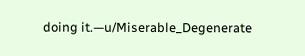doing it.—u/Miserable_Degenerate